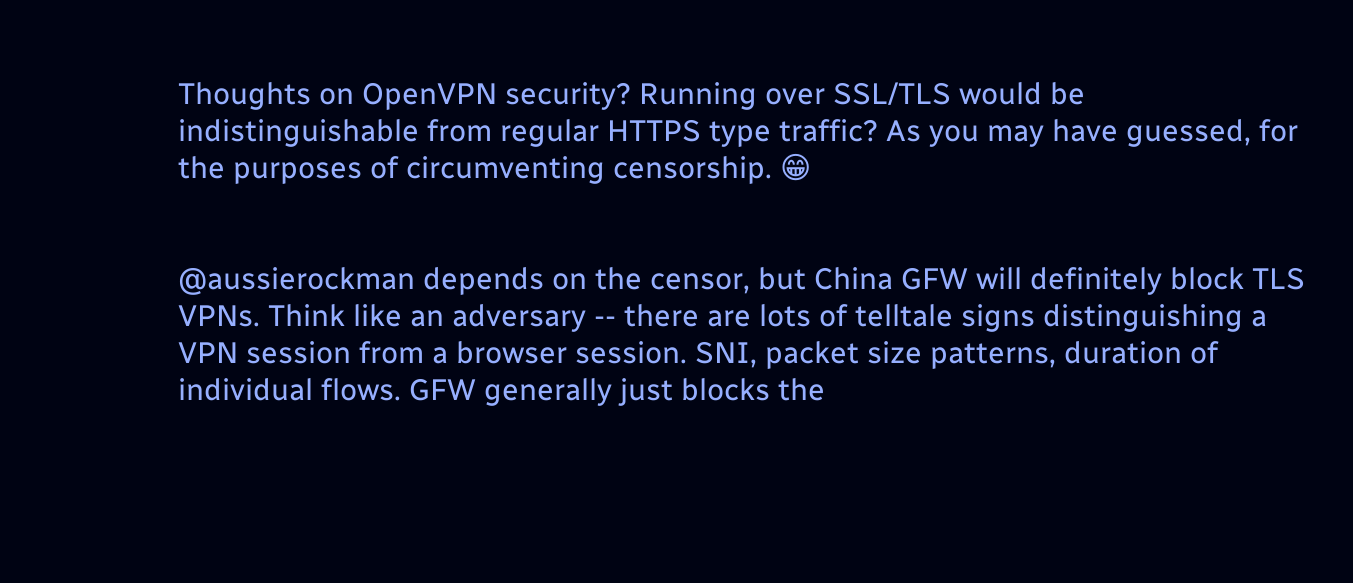Thoughts on OpenVPN security? Running over SSL/TLS would be indistinguishable from regular HTTPS type traffic? As you may have guessed, for the purposes of circumventing censorship. 😁


@aussierockman depends on the censor, but China GFW will definitely block TLS VPNs. Think like an adversary -- there are lots of telltale signs distinguishing a VPN session from a browser session. SNI, packet size patterns, duration of individual flows. GFW generally just blocks the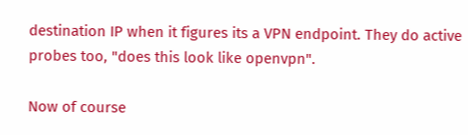destination IP when it figures its a VPN endpoint. They do active probes too, "does this look like openvpn".

Now of course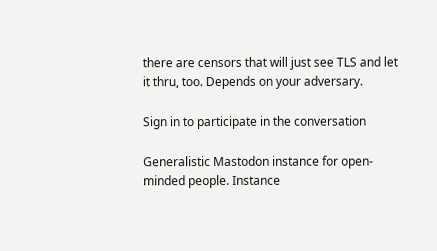there are censors that will just see TLS and let it thru, too. Depends on your adversary.

Sign in to participate in the conversation

Generalistic Mastodon instance for open-minded people. Instance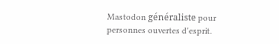Mastodon généraliste pour personnes ouvertes d'esprit.